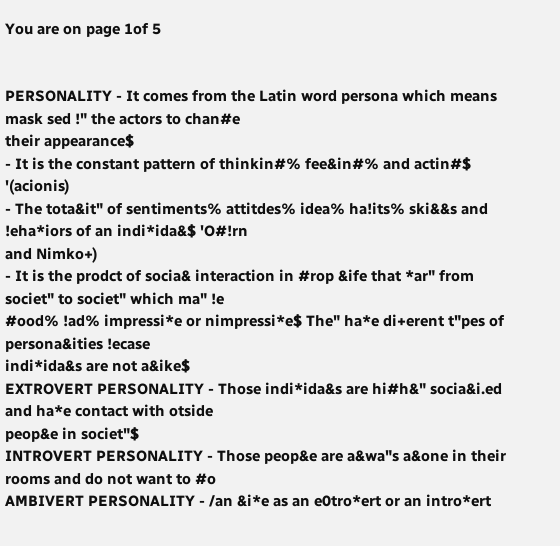You are on page 1of 5


PERSONALITY - It comes from the Latin word persona which means mask sed !" the actors to chan#e
their appearance$
- It is the constant pattern of thinkin#% fee&in#% and actin#$ '(acionis)
- The tota&it" of sentiments% attitdes% idea% ha!its% ski&&s and !eha*iors of an indi*ida&$ 'O#!rn
and Nimko+)
- It is the prodct of socia& interaction in #rop &ife that *ar" from societ" to societ" which ma" !e
#ood% !ad% impressi*e or nimpressi*e$ The" ha*e di+erent t"pes of persona&ities !ecase
indi*ida&s are not a&ike$
EXTROVERT PERSONALITY - Those indi*ida&s are hi#h&" socia&i.ed and ha*e contact with otside
peop&e in societ"$
INTROVERT PERSONALITY - Those peop&e are a&wa"s a&one in their rooms and do not want to #o
AMBIVERT PERSONALITY - /an &i*e as an e0tro*ert or an intro*ert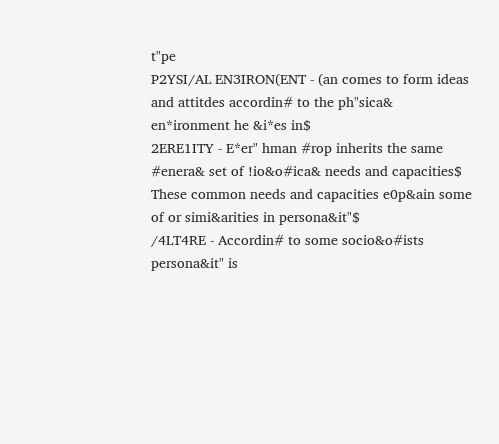t"pe
P2YSI/AL EN3IRON(ENT - (an comes to form ideas and attitdes accordin# to the ph"sica&
en*ironment he &i*es in$
2ERE1ITY - E*er" hman #rop inherits the same #enera& set of !io&o#ica& needs and capacities$
These common needs and capacities e0p&ain some of or simi&arities in persona&it"$
/4LT4RE - Accordin# to some socio&o#ists persona&it" is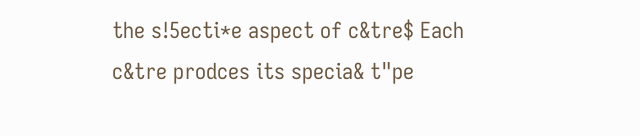the s!5ecti*e aspect of c&tre$ Each
c&tre prodces its specia& t"pe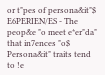or t"pes of persona&it"$
E6PERIEN/ES - The peop&e "o meet e*er"da" that in7ences "o$ Persona&it" traits tend to !e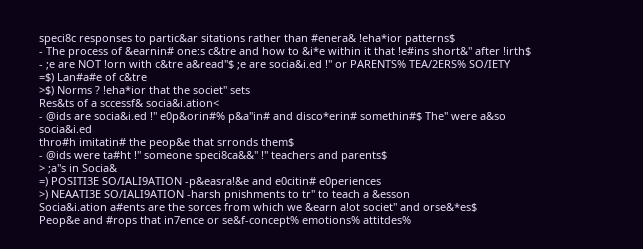speci8c responses to partic&ar sitations rather than #enera& !eha*ior patterns$
- The process of &earnin# one:s c&tre and how to &i*e within it that !e#ins short&" after !irth$
- ;e are NOT !orn with c&tre a&read"$ ;e are socia&i.ed !" or PARENTS% TEA/2ERS% SO/IETY
=$) Lan#a#e of c&tre
>$) Norms ? !eha*ior that the societ" sets
Res&ts of a sccessf& socia&i.ation<
- @ids are socia&i.ed !" e0p&orin#% p&a"in# and disco*erin# somethin#$ The" were a&so socia&i.ed
thro#h imitatin# the peop&e that srronds them$
- @ids were ta#ht !" someone speci8ca&&" !" teachers and parents$
> ;a"s in Socia&
=) POSITI3E SO/IALI9ATION -p&easra!&e and e0citin# e0periences
>) NEAATI3E SO/IALI9ATION -harsh pnishments to tr" to teach a &esson
Socia&i.ation a#ents are the sorces from which we &earn a!ot societ" and orse&*es$
Peop&e and #rops that in7ence or se&f-concept% emotions% attitdes%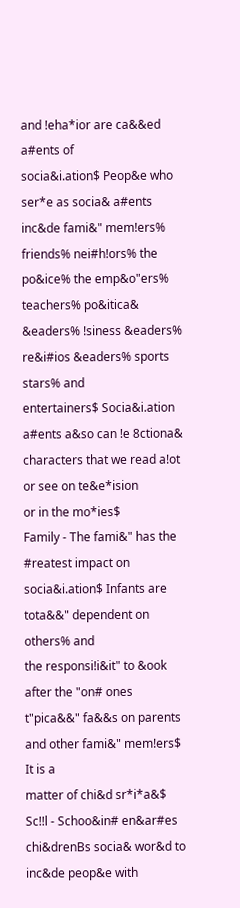and !eha*ior are ca&&ed a#ents of
socia&i.ation$ Peop&e who ser*e as socia& a#ents inc&de fami&" mem!ers% friends% nei#h!ors% the
po&ice% the emp&o"ers% teachers% po&itica& &eaders% !siness &eaders% re&i#ios &eaders% sports stars% and
entertainers$ Socia&i.ation a#ents a&so can !e 8ctiona& characters that we read a!ot or see on te&e*ision
or in the mo*ies$
Family - The fami&" has the #reatest impact on socia&i.ation$ Infants are tota&&" dependent on others% and
the responsi!i&it" to &ook after the "on# ones t"pica&&" fa&&s on parents and other fami&" mem!ers$ It is a
matter of chi&d sr*i*a&$
Sc!!l - Schoo&in# en&ar#es chi&drenBs socia& wor&d to inc&de peop&e with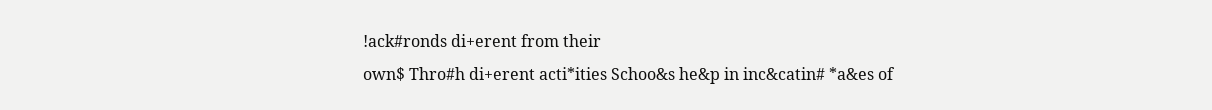!ack#ronds di+erent from their
own$ Thro#h di+erent acti*ities Schoo&s he&p in inc&catin# *a&es of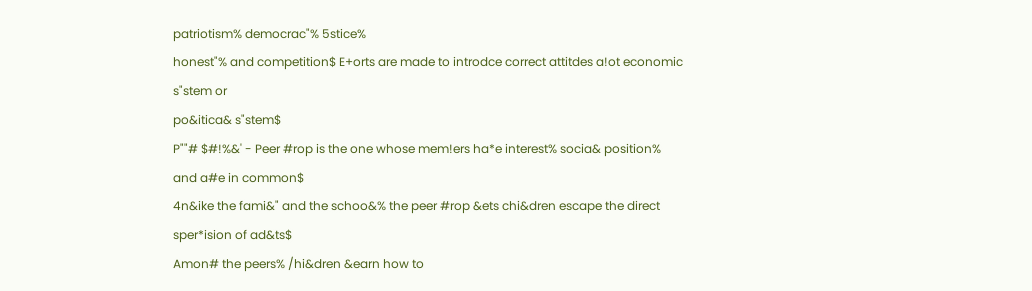patriotism% democrac"% 5stice%
honest"% and competition$ E+orts are made to introdce correct attitdes a!ot economic s"stem or
po&itica& s"stem$
P""# $#!%&' - Peer #rop is the one whose mem!ers ha*e interest% socia& position% and a#e in common$
4n&ike the fami&" and the schoo&% the peer #rop &ets chi&dren escape the direct sper*ision of ad&ts$
Amon# the peers% /hi&dren &earn how to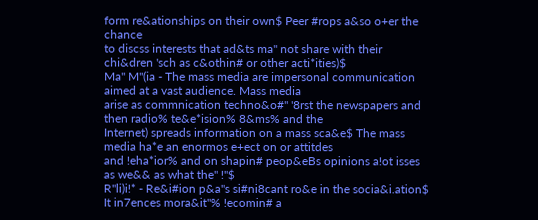form re&ationships on their own$ Peer #rops a&so o+er the chance
to discss interests that ad&ts ma" not share with their chi&dren 'sch as c&othin# or other acti*ities)$
Ma'' M"(ia - The mass media are impersonal communication aimed at a vast audience. Mass media
arise as commnication techno&o#" '8rst the newspapers and then radio% te&e*ision% 8&ms% and the
Internet) spreads information on a mass sca&e$ The mass media ha*e an enormos e+ect on or attitdes
and !eha*ior% and on shapin# peop&eBs opinions a!ot isses as we&& as what the" !"$
R"li)i!* - Re&i#ion p&a"s si#ni8cant ro&e in the socia&i.ation$ It in7ences mora&it"% !ecomin# a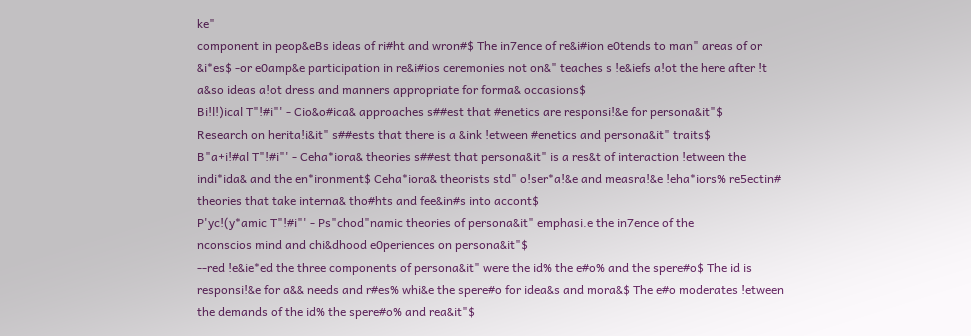ke"
component in peop&eBs ideas of ri#ht and wron#$ The in7ence of re&i#ion e0tends to man" areas of or
&i*es$ -or e0amp&e participation in re&i#ios ceremonies not on&" teaches s !e&iefs a!ot the here after !t
a&so ideas a!ot dress and manners appropriate for forma& occasions$
Bi!l!)ical T"!#i"' - Cio&o#ica& approaches s##est that #enetics are responsi!&e for persona&it"$
Research on herita!i&it" s##ests that there is a &ink !etween #enetics and persona&it" traits$
B"a+i!#al T"!#i"' - Ceha*iora& theories s##est that persona&it" is a res&t of interaction !etween the
indi*ida& and the en*ironment$ Ceha*iora& theorists std" o!ser*a!&e and measra!&e !eha*iors% re5ectin#
theories that take interna& tho#hts and fee&in#s into accont$
P'yc!(y*amic T"!#i"' - Ps"chod"namic theories of persona&it" emphasi.e the in7ence of the
nconscios mind and chi&dhood e0periences on persona&it"$
--red !e&ie*ed the three components of persona&it" were the id% the e#o% and the spere#o$ The id is
responsi!&e for a&& needs and r#es% whi&e the spere#o for idea&s and mora&$ The e#o moderates !etween
the demands of the id% the spere#o% and rea&it"$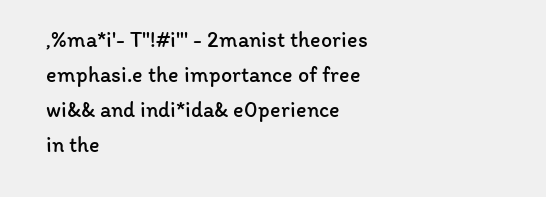,%ma*i'- T"!#i"' - 2manist theories emphasi.e the importance of free wi&& and indi*ida& e0perience
in the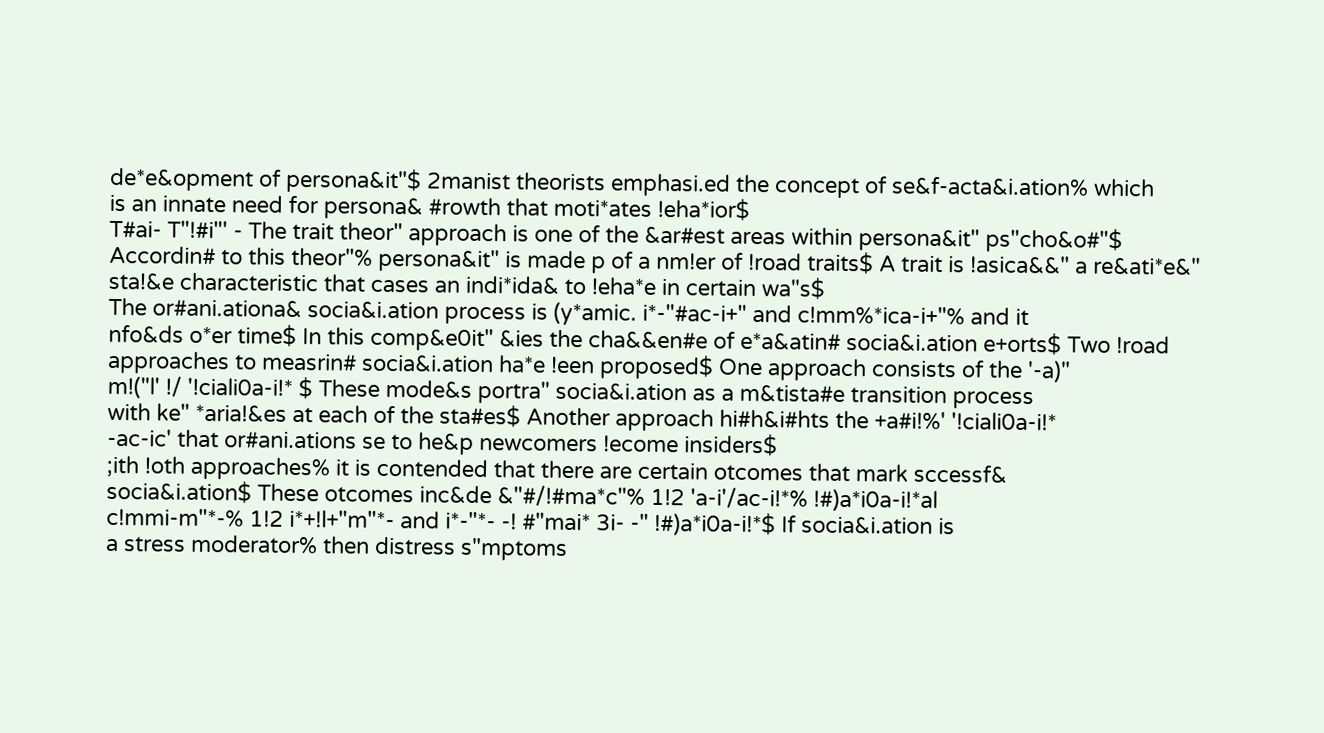de*e&opment of persona&it"$ 2manist theorists emphasi.ed the concept of se&f-acta&i.ation% which
is an innate need for persona& #rowth that moti*ates !eha*ior$
T#ai- T"!#i"' - The trait theor" approach is one of the &ar#est areas within persona&it" ps"cho&o#"$
Accordin# to this theor"% persona&it" is made p of a nm!er of !road traits$ A trait is !asica&&" a re&ati*e&"
sta!&e characteristic that cases an indi*ida& to !eha*e in certain wa"s$
The or#ani.ationa& socia&i.ation process is (y*amic. i*-"#ac-i+" and c!mm%*ica-i+"% and it
nfo&ds o*er time$ In this comp&e0it" &ies the cha&&en#e of e*a&atin# socia&i.ation e+orts$ Two !road
approaches to measrin# socia&i.ation ha*e !een proposed$ One approach consists of the '-a)"
m!("l' !/ '!ciali0a-i!* $ These mode&s portra" socia&i.ation as a m&tista#e transition process
with ke" *aria!&es at each of the sta#es$ Another approach hi#h&i#hts the +a#i!%' '!ciali0a-i!*
-ac-ic' that or#ani.ations se to he&p newcomers !ecome insiders$
;ith !oth approaches% it is contended that there are certain otcomes that mark sccessf&
socia&i.ation$ These otcomes inc&de &"#/!#ma*c"% 1!2 'a-i'/ac-i!*% !#)a*i0a-i!*al
c!mmi-m"*-% 1!2 i*+!l+"m"*- and i*-"*- -! #"mai* 3i- -" !#)a*i0a-i!*$ If socia&i.ation is
a stress moderator% then distress s"mptoms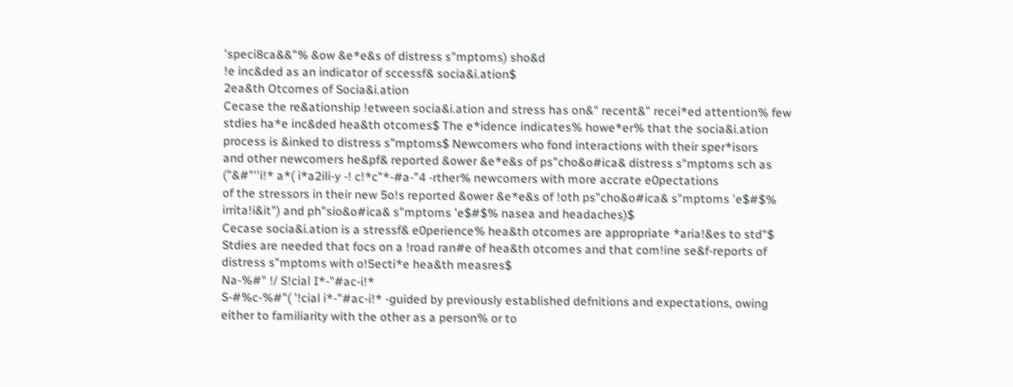'speci8ca&&"% &ow &e*e&s of distress s"mptoms) sho&d
!e inc&ded as an indicator of sccessf& socia&i.ation$
2ea&th Otcomes of Socia&i.ation
Cecase the re&ationship !etween socia&i.ation and stress has on&" recent&" recei*ed attention% few
stdies ha*e inc&ded hea&th otcomes$ The e*idence indicates% howe*er% that the socia&i.ation
process is &inked to distress s"mptoms$ Newcomers who fond interactions with their sper*isors
and other newcomers he&pf& reported &ower &e*e&s of ps"cho&o#ica& distress s"mptoms sch as
("&#"''i!* a*( i*a2ili-y -! c!*c"*-#a-"4 -rther% newcomers with more accrate e0pectations
of the stressors in their new 5o!s reported &ower &e*e&s of !oth ps"cho&o#ica& s"mptoms 'e$#$%
irrita!i&it") and ph"sio&o#ica& s"mptoms 'e$#$% nasea and headaches)$
Cecase socia&i.ation is a stressf& e0perience% hea&th otcomes are appropriate *aria!&es to std"$
Stdies are needed that focs on a !road ran#e of hea&th otcomes and that com!ine se&f-reports of
distress s"mptoms with o!5ecti*e hea&th measres$
Na-%#" !/ S!cial I*-"#ac-i!*
S-#%c-%#"( '!cial i*-"#ac-i!* -guided by previously established defnitions and expectations, owing
either to familiarity with the other as a person% or to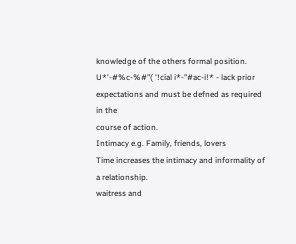knowledge of the others formal position.
U*'-#%c-%#"( '!cial i*-"#ac-i!* - lack prior expectations and must be defned as required in the
course of action.
Intimacy e.g. Family, friends, lovers
Time increases the intimacy and informality of a relationship.
waitress and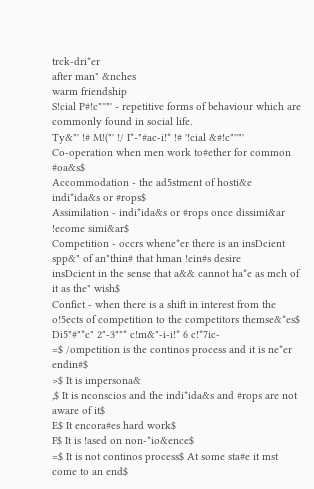trck-dri*er
after man" &nches
warm friendship
S!cial P#!c"''"' - repetitive forms of behaviour which are commonly found in social life.
Ty&"' !# M!("' !/ I*-"#ac-i!* !# '!cial &#!c"''"'
Co-operation when men work to#ether for common #oa&s$
Accommodation - the ad5stment of hosti&e indi*ida&s or #rops$
Assimilation - indi*ida&s or #rops once dissimi&ar !ecome simi&ar$
Competition - occrs whene*er there is an insDcient spp&" of an"thin# that hman !ein#s desire
insDcient in the sense that a&& cannot ha*e as mch of it as the" wish$
Confict - when there is a shift in interest from the o!5ects of competition to the competitors themse&*es$
Di5"#"*c" 2"-3""* c!m&"-i-i!* 6 c!*7ic-
=$ /ompetition is the continos process and it is ne*er endin#$
>$ It is impersona&
,$ It is nconscios and the indi*ida&s and #rops are not aware of it$
E$ It encora#es hard work$
F$ It is !ased on non-*io&ence$
=$ It is not continos process$ At some sta#e it mst come to an end$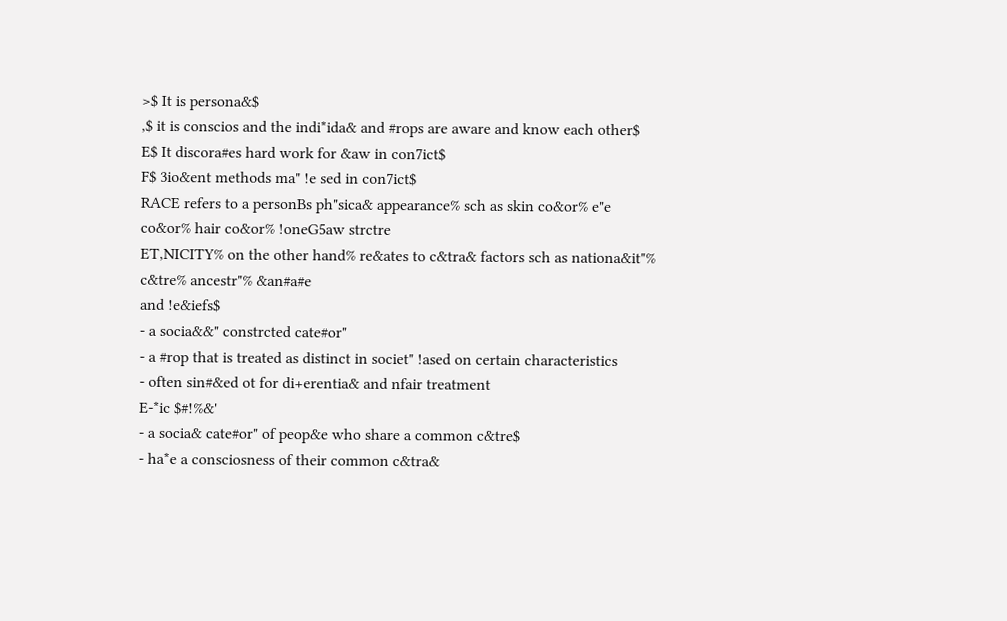>$ It is persona&$
,$ it is conscios and the indi*ida& and #rops are aware and know each other$
E$ It discora#es hard work for &aw in con7ict$
F$ 3io&ent methods ma" !e sed in con7ict$
RACE refers to a personBs ph"sica& appearance% sch as skin co&or% e"e co&or% hair co&or% !oneG5aw strctre
ET,NICITY% on the other hand% re&ates to c&tra& factors sch as nationa&it"% c&tre% ancestr"% &an#a#e
and !e&iefs$
- a socia&&" constrcted cate#or"
- a #rop that is treated as distinct in societ" !ased on certain characteristics
- often sin#&ed ot for di+erentia& and nfair treatment
E-*ic $#!%&'
- a socia& cate#or" of peop&e who share a common c&tre$
- ha*e a consciosness of their common c&tra&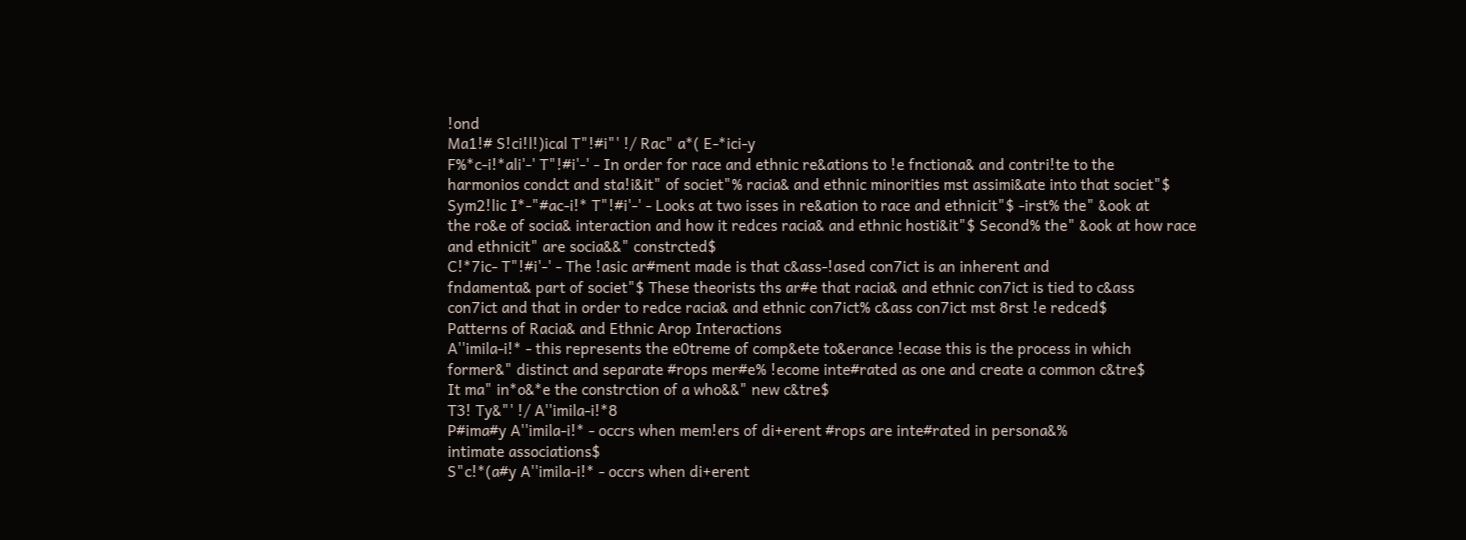!ond
Ma1!# S!ci!l!)ical T"!#i"' !/ Rac" a*( E-*ici-y
F%*c-i!*ali'-' T"!#i'-' - In order for race and ethnic re&ations to !e fnctiona& and contri!te to the
harmonios condct and sta!i&it" of societ"% racia& and ethnic minorities mst assimi&ate into that societ"$
Sym2!lic I*-"#ac-i!* T"!#i'-' - Looks at two isses in re&ation to race and ethnicit"$ -irst% the" &ook at
the ro&e of socia& interaction and how it redces racia& and ethnic hosti&it"$ Second% the" &ook at how race
and ethnicit" are socia&&" constrcted$
C!*7ic- T"!#i'-' - The !asic ar#ment made is that c&ass-!ased con7ict is an inherent and
fndamenta& part of societ"$ These theorists ths ar#e that racia& and ethnic con7ict is tied to c&ass
con7ict and that in order to redce racia& and ethnic con7ict% c&ass con7ict mst 8rst !e redced$
Patterns of Racia& and Ethnic Arop Interactions
A''imila-i!* - this represents the e0treme of comp&ete to&erance !ecase this is the process in which
former&" distinct and separate #rops mer#e% !ecome inte#rated as one and create a common c&tre$
It ma" in*o&*e the constrction of a who&&" new c&tre$
T3! Ty&"' !/ A''imila-i!*8
P#ima#y A''imila-i!* - occrs when mem!ers of di+erent #rops are inte#rated in persona&%
intimate associations$
S"c!*(a#y A''imila-i!* - occrs when di+erent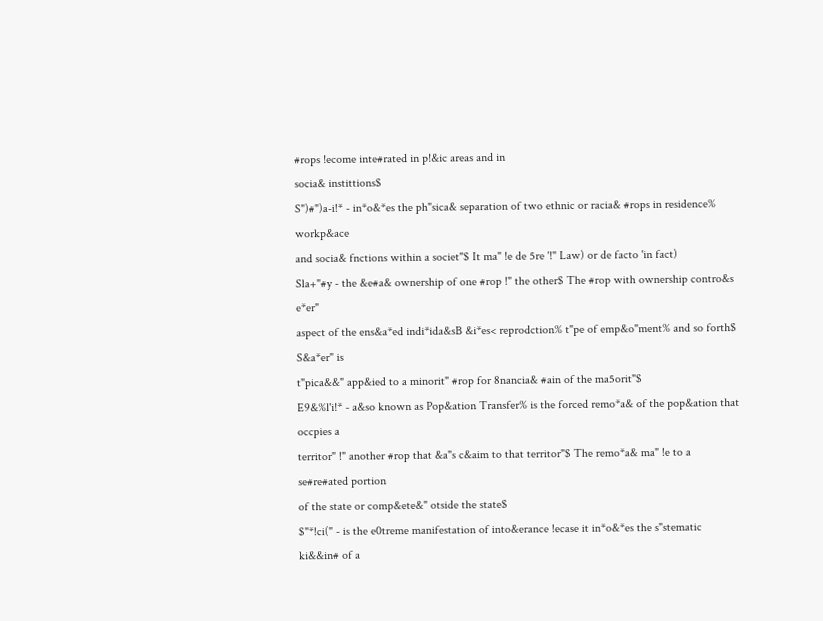#rops !ecome inte#rated in p!&ic areas and in
socia& instittions$
S")#")a-i!* - in*o&*es the ph"sica& separation of two ethnic or racia& #rops in residence% workp&ace
and socia& fnctions within a societ"$ It ma" !e de 5re '!" Law) or de facto 'in fact)
Sla+"#y - the &e#a& ownership of one #rop !" the other$ The #rop with ownership contro&s e*er"
aspect of the ens&a*ed indi*ida&sB &i*es< reprodction% t"pe of emp&o"ment% and so forth$ S&a*er" is
t"pica&&" app&ied to a minorit" #rop for 8nancia& #ain of the ma5orit"$
E9&%l'i!* - a&so known as Pop&ation Transfer% is the forced remo*a& of the pop&ation that occpies a
territor" !" another #rop that &a"s c&aim to that territor"$ The remo*a& ma" !e to a se#re#ated portion
of the state or comp&ete&" otside the state$
$"*!ci(" - is the e0treme manifestation of into&erance !ecase it in*o&*es the s"stematic ki&&in# of a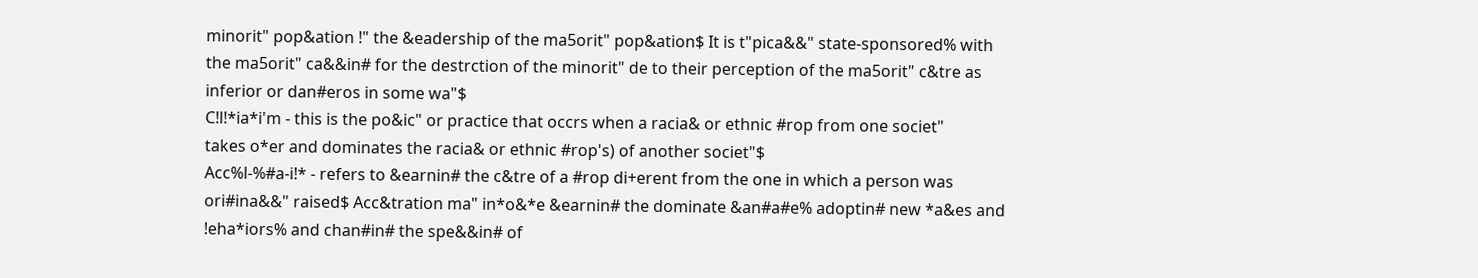minorit" pop&ation !" the &eadership of the ma5orit" pop&ation$ It is t"pica&&" state-sponsored% with
the ma5orit" ca&&in# for the destrction of the minorit" de to their perception of the ma5orit" c&tre as
inferior or dan#eros in some wa"$
C!l!*ia*i'm - this is the po&ic" or practice that occrs when a racia& or ethnic #rop from one societ"
takes o*er and dominates the racia& or ethnic #rop's) of another societ"$
Acc%l-%#a-i!* - refers to &earnin# the c&tre of a #rop di+erent from the one in which a person was
ori#ina&&" raised$ Acc&tration ma" in*o&*e &earnin# the dominate &an#a#e% adoptin# new *a&es and
!eha*iors% and chan#in# the spe&&in# of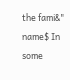the fami&" name$ In some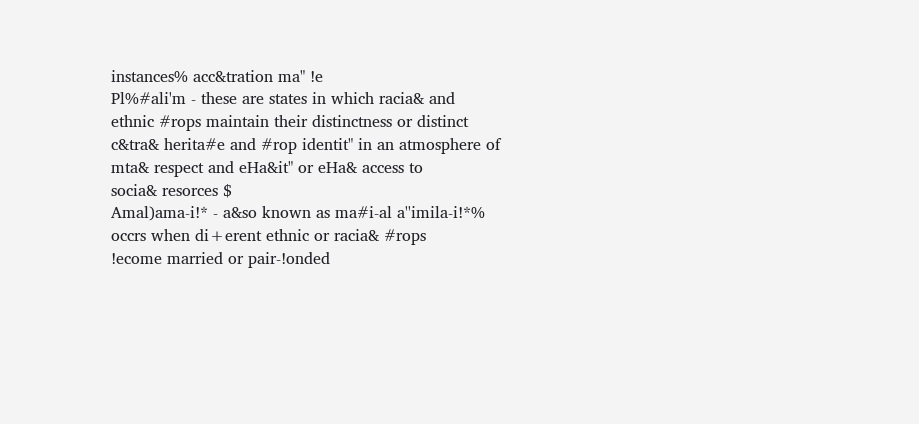instances% acc&tration ma" !e
Pl%#ali'm - these are states in which racia& and ethnic #rops maintain their distinctness or distinct
c&tra& herita#e and #rop identit" in an atmosphere of mta& respect and eHa&it" or eHa& access to
socia& resorces $
Amal)ama-i!* - a&so known as ma#i-al a''imila-i!*% occrs when di+erent ethnic or racia& #rops
!ecome married or pair-!onded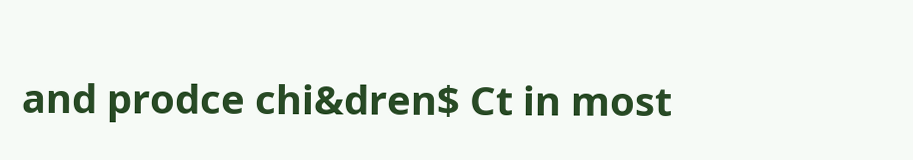and prodce chi&dren$ Ct in most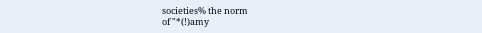societies% the norm
of "*(!)amy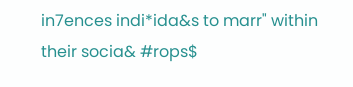in7ences indi*ida&s to marr" within their socia& #rops$